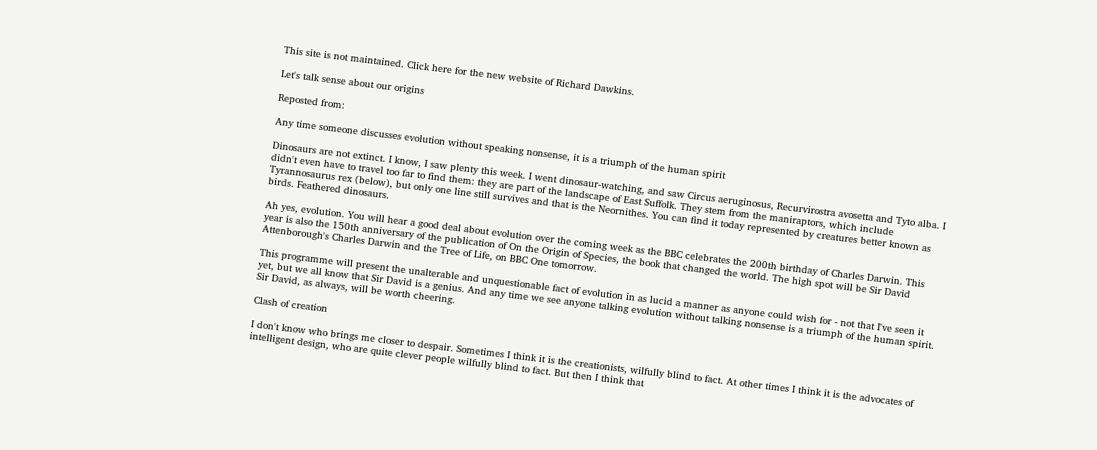This site is not maintained. Click here for the new website of Richard Dawkins.

Let's talk sense about our origins

Reposted from:

Any time someone discusses evolution without speaking nonsense, it is a triumph of the human spirit

Dinosaurs are not extinct. I know, I saw plenty this week. I went dinosaur-watching, and saw Circus aeruginosus, Recurvirostra avosetta and Tyto alba. I didn't even have to travel too far to find them: they are part of the landscape of East Suffolk. They stem from the maniraptors, which include Tyrannosaurus rex (below), but only one line still survives and that is the Neornithes. You can find it today represented by creatures better known as birds. Feathered dinosaurs.

Ah yes, evolution. You will hear a good deal about evolution over the coming week as the BBC celebrates the 200th birthday of Charles Darwin. This year is also the 150th anniversary of the publication of On the Origin of Species, the book that changed the world. The high spot will be Sir David Attenborough's Charles Darwin and the Tree of Life, on BBC One tomorrow.

This programme will present the unalterable and unquestionable fact of evolution in as lucid a manner as anyone could wish for - not that I've seen it yet, but we all know that Sir David is a genius. And any time we see anyone talking evolution without talking nonsense is a triumph of the human spirit. Sir David, as always, will be worth cheering.

Clash of creation

I don't know who brings me closer to despair. Sometimes I think it is the creationists, wilfully blind to fact. At other times I think it is the advocates of intelligent design, who are quite clever people wilfully blind to fact. But then I think that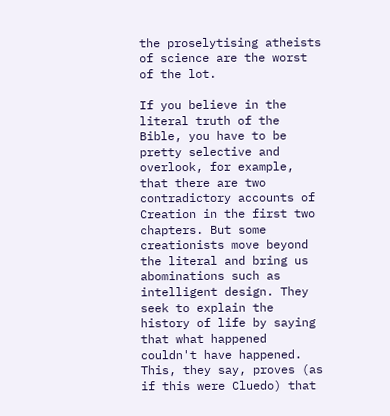the proselytising atheists of science are the worst of the lot.

If you believe in the literal truth of the Bible, you have to be pretty selective and overlook, for example, that there are two contradictory accounts of Creation in the first two chapters. But some creationists move beyond the literal and bring us abominations such as intelligent design. They seek to explain the history of life by saying that what happened couldn't have happened. This, they say, proves (as if this were Cluedo) that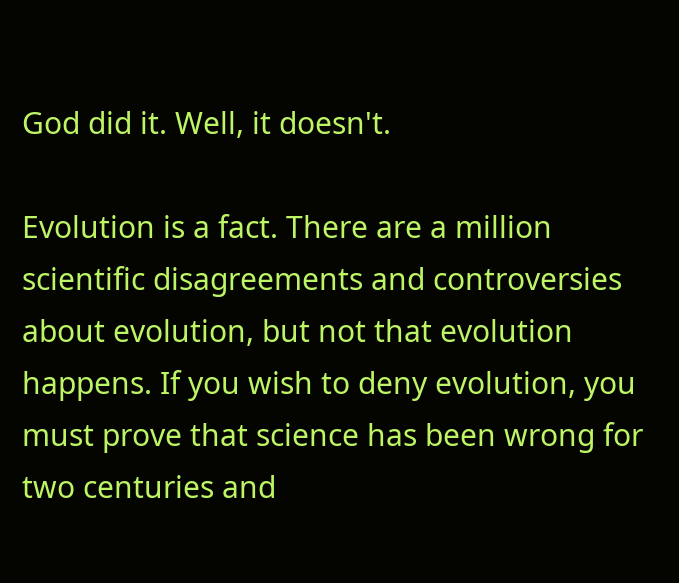God did it. Well, it doesn't.

Evolution is a fact. There are a million scientific disagreements and controversies about evolution, but not that evolution happens. If you wish to deny evolution, you must prove that science has been wrong for two centuries and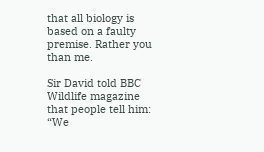that all biology is based on a faulty premise. Rather you than me.

Sir David told BBC Wildlife magazine that people tell him: “We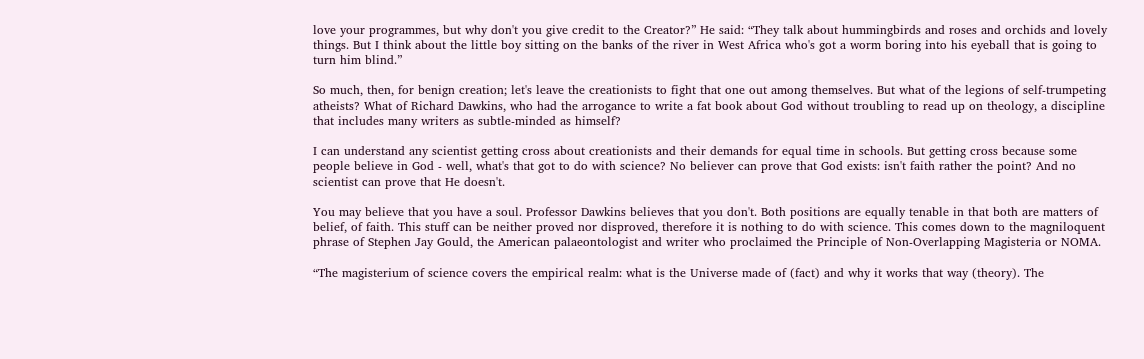love your programmes, but why don't you give credit to the Creator?” He said: “They talk about hummingbirds and roses and orchids and lovely things. But I think about the little boy sitting on the banks of the river in West Africa who's got a worm boring into his eyeball that is going to turn him blind.”

So much, then, for benign creation; let's leave the creationists to fight that one out among themselves. But what of the legions of self-trumpeting atheists? What of Richard Dawkins, who had the arrogance to write a fat book about God without troubling to read up on theology, a discipline that includes many writers as subtle-minded as himself?

I can understand any scientist getting cross about creationists and their demands for equal time in schools. But getting cross because some people believe in God - well, what's that got to do with science? No believer can prove that God exists: isn't faith rather the point? And no scientist can prove that He doesn't.

You may believe that you have a soul. Professor Dawkins believes that you don't. Both positions are equally tenable in that both are matters of belief, of faith. This stuff can be neither proved nor disproved, therefore it is nothing to do with science. This comes down to the magniloquent phrase of Stephen Jay Gould, the American palaeontologist and writer who proclaimed the Principle of Non-Overlapping Magisteria or NOMA.

“The magisterium of science covers the empirical realm: what is the Universe made of (fact) and why it works that way (theory). The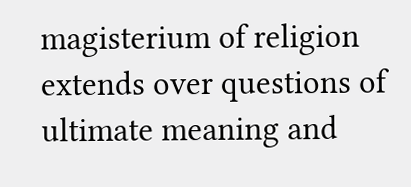magisterium of religion extends over questions of ultimate meaning and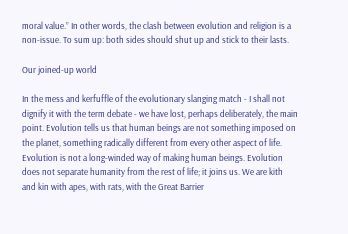moral value.” In other words, the clash between evolution and religion is a non-issue. To sum up: both sides should shut up and stick to their lasts.

Our joined-up world

In the mess and kerfuffle of the evolutionary slanging match - I shall not dignify it with the term debate - we have lost, perhaps deliberately, the main point. Evolution tells us that human beings are not something imposed on the planet, something radically different from every other aspect of life. Evolution is not a long-winded way of making human beings. Evolution does not separate humanity from the rest of life; it joins us. We are kith and kin with apes, with rats, with the Great Barrier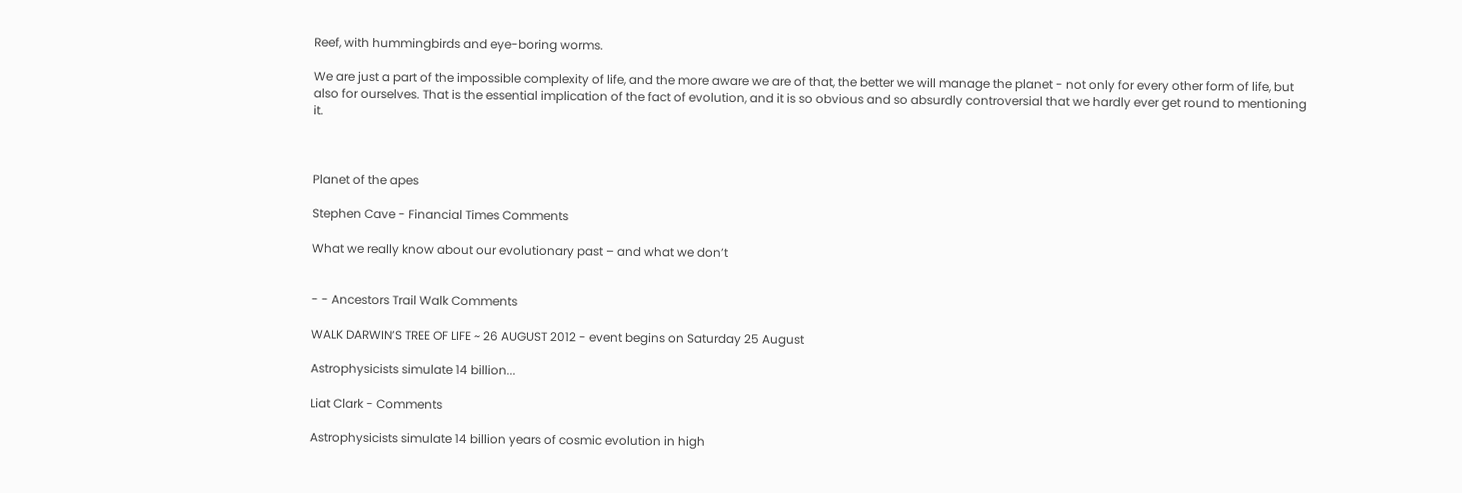Reef, with hummingbirds and eye-boring worms.

We are just a part of the impossible complexity of life, and the more aware we are of that, the better we will manage the planet - not only for every other form of life, but also for ourselves. That is the essential implication of the fact of evolution, and it is so obvious and so absurdly controversial that we hardly ever get round to mentioning it.



Planet of the apes

Stephen Cave - Financial Times Comments

What we really know about our evolutionary past – and what we don’t


- - Ancestors Trail Walk Comments

WALK DARWIN’S TREE OF LIFE ~ 26 AUGUST 2012 - event begins on Saturday 25 August

Astrophysicists simulate 14 billion...

Liat Clark - Comments

Astrophysicists simulate 14 billion years of cosmic evolution in high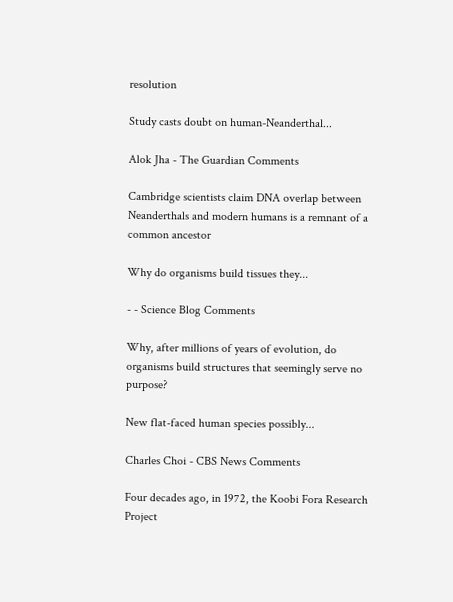resolution

Study casts doubt on human-Neanderthal...

Alok Jha - The Guardian Comments

Cambridge scientists claim DNA overlap between Neanderthals and modern humans is a remnant of a common ancestor

Why do organisms build tissues they...

- - Science Blog Comments

Why, after millions of years of evolution, do organisms build structures that seemingly serve no purpose?

New flat-faced human species possibly...

Charles Choi - CBS News Comments

Four decades ago, in 1972, the Koobi Fora Research Project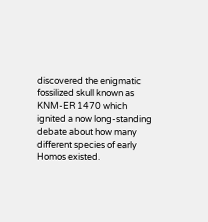discovered the enigmatic fossilized skull known as KNM-ER 1470 which ignited a now long-standing debate about how many different species of early Homos existed.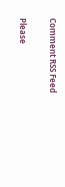Comment RSS Feed

Please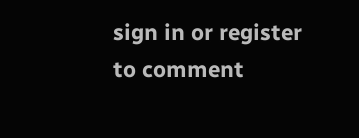sign in or register to comment